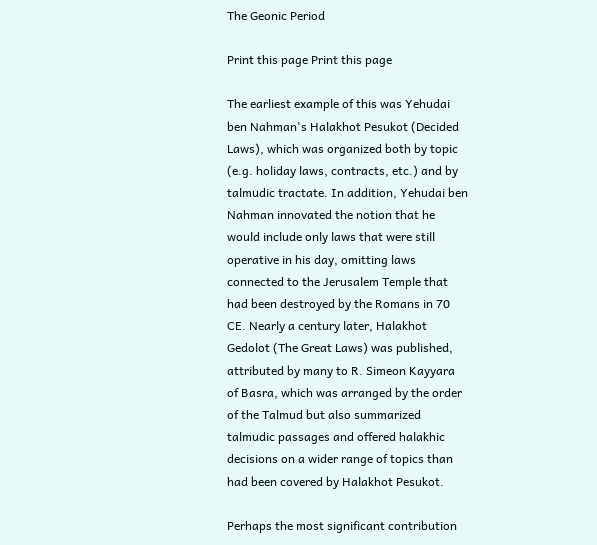The Geonic Period

Print this page Print this page

The earliest example of this was Yehudai ben Nahman's Halakhot Pesukot (Decided Laws), which was organized both by topic (e.g. holiday laws, contracts, etc.) and by talmudic tractate. In addition, Yehudai ben Nahman innovated the notion that he would include only laws that were still operative in his day, omitting laws connected to the Jerusalem Temple that had been destroyed by the Romans in 70 CE. Nearly a century later, Halakhot Gedolot (The Great Laws) was published, attributed by many to R. Simeon Kayyara of Basra, which was arranged by the order of the Talmud but also summarized talmudic passages and offered halakhic decisions on a wider range of topics than had been covered by Halakhot Pesukot.

Perhaps the most significant contribution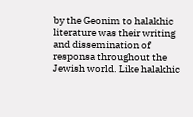by the Geonim to halakhic literature was their writing and dissemination of responsa throughout the Jewish world. Like halakhic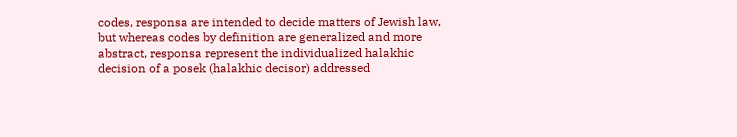codes, responsa are intended to decide matters of Jewish law, but whereas codes by definition are generalized and more abstract, responsa represent the individualized halakhic decision of a posek (halakhic decisor) addressed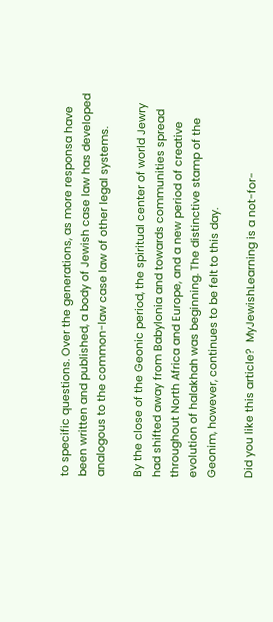to specific questions. Over the generations, as more responsa have been written and published, a body of Jewish case law has developed analogous to the common-law case law of other legal systems.

By the close of the Geonic period, the spiritual center of world Jewry had shifted away from Babylonia and towards communities spread throughout North Africa and Europe, and a new period of creative evolution of halakhah was beginning. The distinctive stamp of the Geonim, however, continues to be felt to this day.

Did you like this article?  MyJewishLearning is a not-for-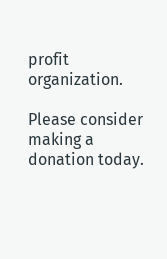profit organization.

Please consider making a donation today.